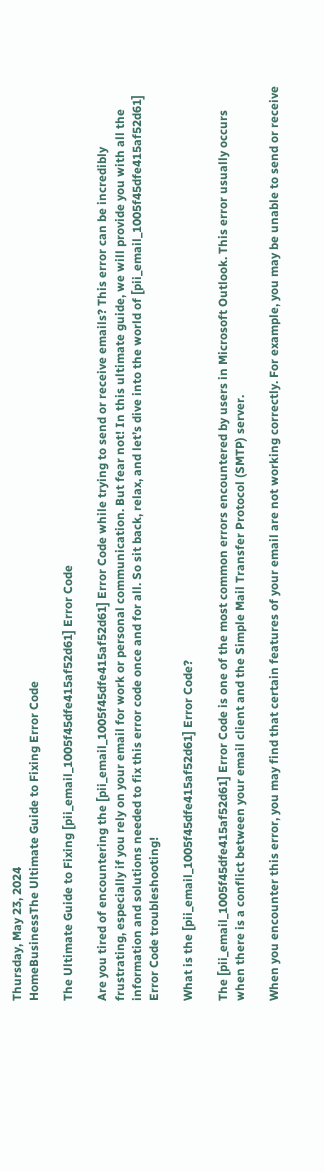Thursday, May 23, 2024
HomeBusinessThe Ultimate Guide to Fixing Error Code

The Ultimate Guide to Fixing [pii_email_1005f45dfe415af52d61] Error Code

Are you tired of encountering the [pii_email_1005f45dfe415af52d61] Error Code while trying to send or receive emails? This error can be incredibly frustrating, especially if you rely on your email for work or personal communication. But fear not! In this ultimate guide, we will provide you with all the information and solutions needed to fix this error code once and for all. So sit back, relax, and let’s dive into the world of [pii_email_1005f45dfe415af52d61] Error Code troubleshooting!

What is the [pii_email_1005f45dfe415af52d61] Error Code?

The [pii_email_1005f45dfe415af52d61] Error Code is one of the most common errors encountered by users in Microsoft Outlook. This error usually occurs when there is a conflict between your email client and the Simple Mail Transfer Protocol (SMTP) server.

When you encounter this error, you may find that certain features of your email are not working correctly. For example, you may be unable to send or receive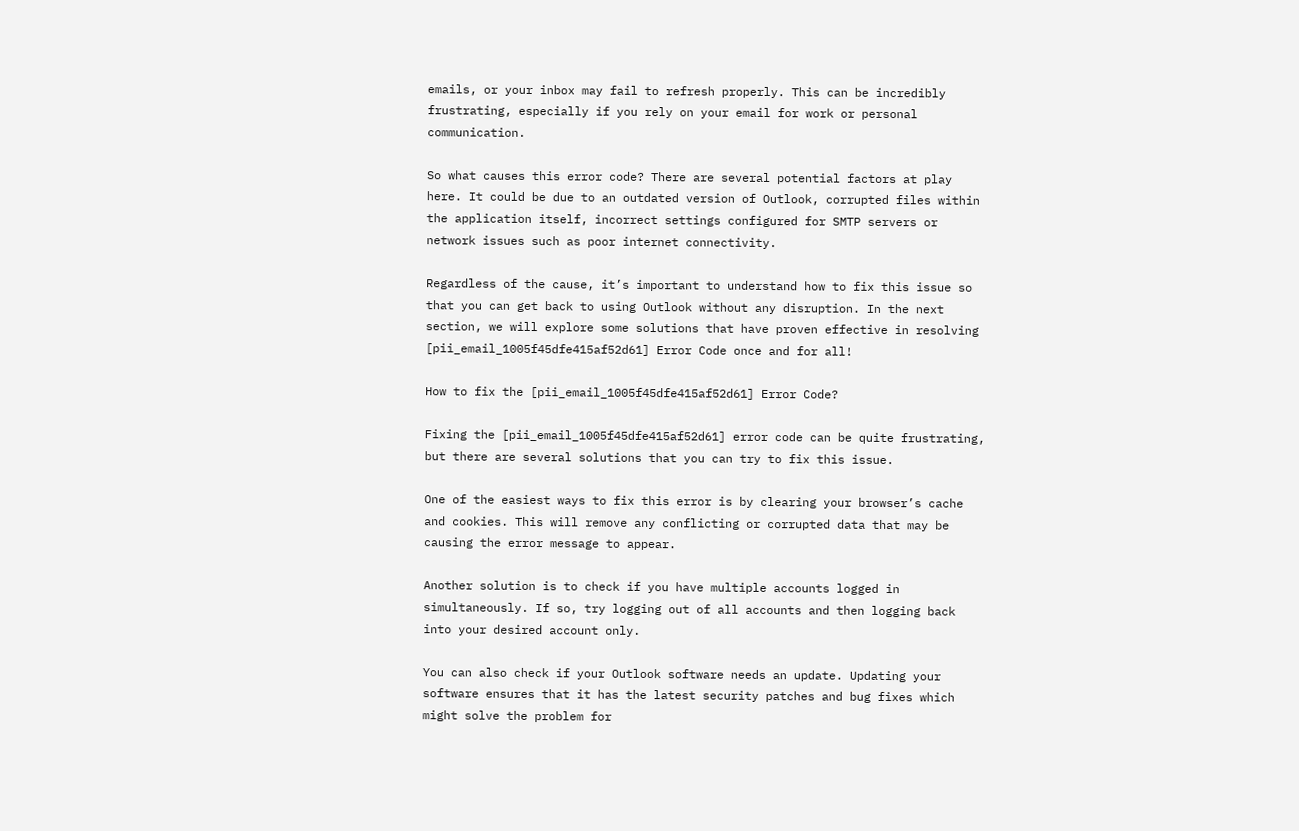emails, or your inbox may fail to refresh properly. This can be incredibly frustrating, especially if you rely on your email for work or personal communication.

So what causes this error code? There are several potential factors at play here. It could be due to an outdated version of Outlook, corrupted files within the application itself, incorrect settings configured for SMTP servers or network issues such as poor internet connectivity.

Regardless of the cause, it’s important to understand how to fix this issue so that you can get back to using Outlook without any disruption. In the next section, we will explore some solutions that have proven effective in resolving [pii_email_1005f45dfe415af52d61] Error Code once and for all!

How to fix the [pii_email_1005f45dfe415af52d61] Error Code?

Fixing the [pii_email_1005f45dfe415af52d61] error code can be quite frustrating, but there are several solutions that you can try to fix this issue.

One of the easiest ways to fix this error is by clearing your browser’s cache and cookies. This will remove any conflicting or corrupted data that may be causing the error message to appear.

Another solution is to check if you have multiple accounts logged in simultaneously. If so, try logging out of all accounts and then logging back into your desired account only.

You can also check if your Outlook software needs an update. Updating your software ensures that it has the latest security patches and bug fixes which might solve the problem for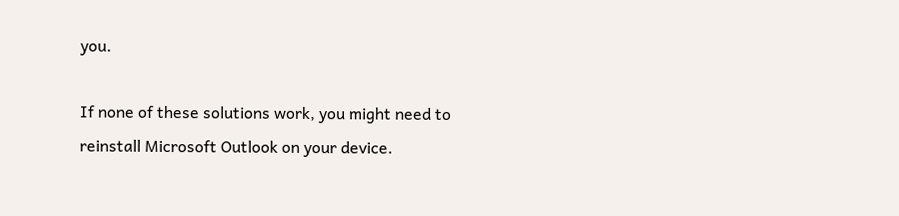you.

If none of these solutions work, you might need to reinstall Microsoft Outlook on your device.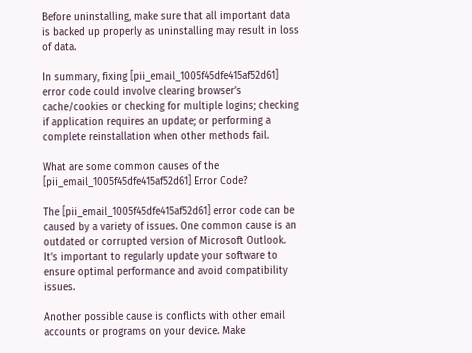Before uninstalling, make sure that all important data is backed up properly as uninstalling may result in loss of data.

In summary, fixing [pii_email_1005f45dfe415af52d61] error code could involve clearing browser’s cache/cookies or checking for multiple logins; checking if application requires an update; or performing a complete reinstallation when other methods fail.

What are some common causes of the [pii_email_1005f45dfe415af52d61] Error Code?

The [pii_email_1005f45dfe415af52d61] error code can be caused by a variety of issues. One common cause is an outdated or corrupted version of Microsoft Outlook. It’s important to regularly update your software to ensure optimal performance and avoid compatibility issues.

Another possible cause is conflicts with other email accounts or programs on your device. Make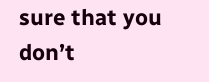sure that you don’t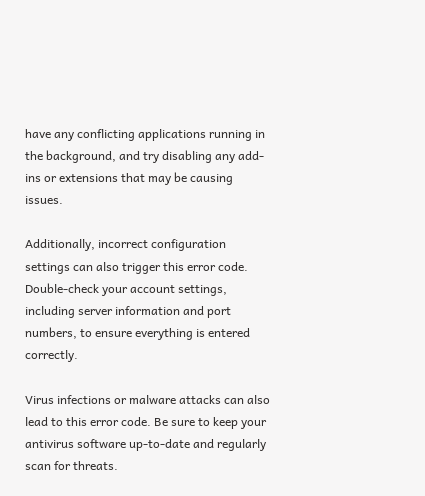have any conflicting applications running in the background, and try disabling any add-ins or extensions that may be causing issues.

Additionally, incorrect configuration settings can also trigger this error code. Double-check your account settings, including server information and port numbers, to ensure everything is entered correctly.

Virus infections or malware attacks can also lead to this error code. Be sure to keep your antivirus software up-to-date and regularly scan for threats.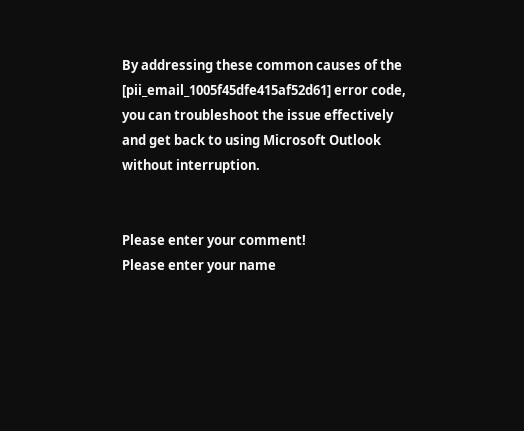By addressing these common causes of the [pii_email_1005f45dfe415af52d61] error code, you can troubleshoot the issue effectively and get back to using Microsoft Outlook without interruption.


Please enter your comment!
Please enter your name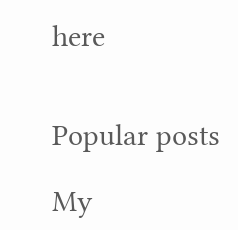here


Popular posts

My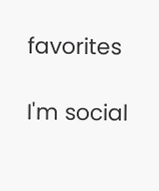favorites

I'm social